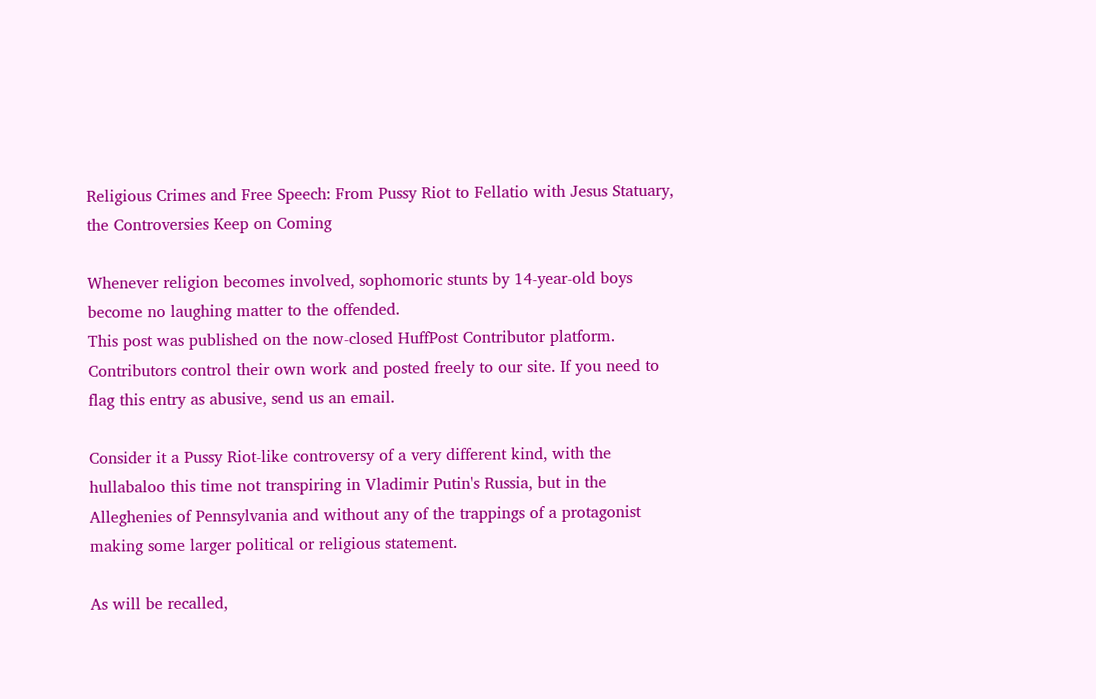Religious Crimes and Free Speech: From Pussy Riot to Fellatio with Jesus Statuary, the Controversies Keep on Coming

Whenever religion becomes involved, sophomoric stunts by 14-year-old boys become no laughing matter to the offended.
This post was published on the now-closed HuffPost Contributor platform. Contributors control their own work and posted freely to our site. If you need to flag this entry as abusive, send us an email.

Consider it a Pussy Riot-like controversy of a very different kind, with the hullabaloo this time not transpiring in Vladimir Putin's Russia, but in the Alleghenies of Pennsylvania and without any of the trappings of a protagonist making some larger political or religious statement.

As will be recalled,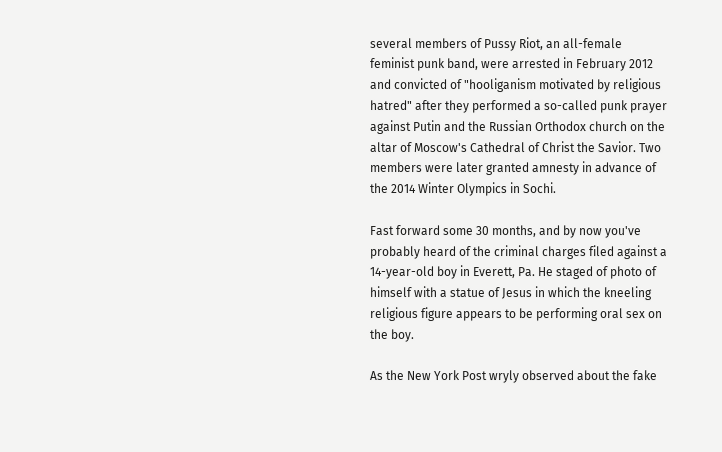several members of Pussy Riot, an all-female feminist punk band, were arrested in February 2012 and convicted of "hooliganism motivated by religious hatred" after they performed a so-called punk prayer against Putin and the Russian Orthodox church on the altar of Moscow's Cathedral of Christ the Savior. Two members were later granted amnesty in advance of the 2014 Winter Olympics in Sochi.

Fast forward some 30 months, and by now you've probably heard of the criminal charges filed against a 14-year-old boy in Everett, Pa. He staged of photo of himself with a statue of Jesus in which the kneeling religious figure appears to be performing oral sex on the boy.

As the New York Post wryly observed about the fake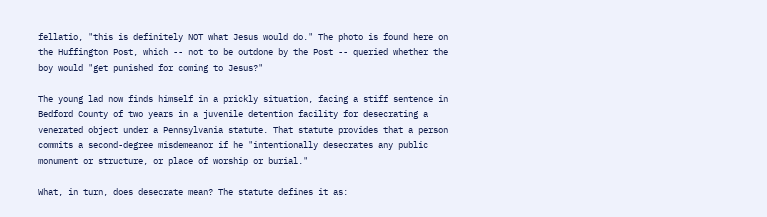fellatio, "this is definitely NOT what Jesus would do." The photo is found here on the Huffington Post, which -- not to be outdone by the Post -- queried whether the boy would "get punished for coming to Jesus?"

The young lad now finds himself in a prickly situation, facing a stiff sentence in Bedford County of two years in a juvenile detention facility for desecrating a venerated object under a Pennsylvania statute. That statute provides that a person commits a second-degree misdemeanor if he "intentionally desecrates any public monument or structure, or place of worship or burial."

What, in turn, does desecrate mean? The statute defines it as: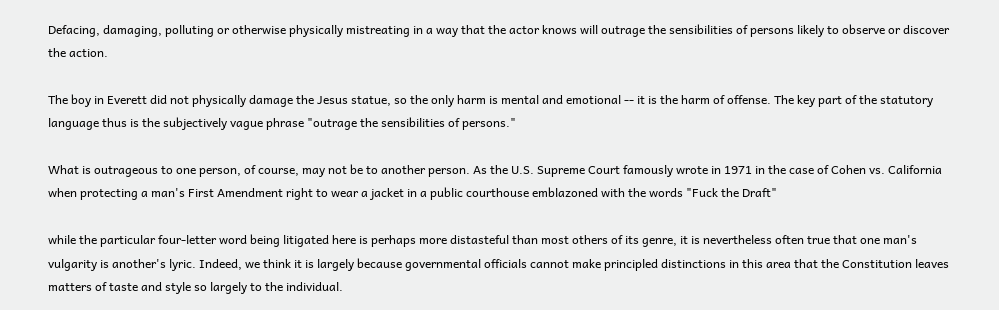Defacing, damaging, polluting or otherwise physically mistreating in a way that the actor knows will outrage the sensibilities of persons likely to observe or discover the action.

The boy in Everett did not physically damage the Jesus statue, so the only harm is mental and emotional -- it is the harm of offense. The key part of the statutory language thus is the subjectively vague phrase "outrage the sensibilities of persons."

What is outrageous to one person, of course, may not be to another person. As the U.S. Supreme Court famously wrote in 1971 in the case of Cohen vs. California when protecting a man's First Amendment right to wear a jacket in a public courthouse emblazoned with the words "Fuck the Draft"

while the particular four-letter word being litigated here is perhaps more distasteful than most others of its genre, it is nevertheless often true that one man's vulgarity is another's lyric. Indeed, we think it is largely because governmental officials cannot make principled distinctions in this area that the Constitution leaves matters of taste and style so largely to the individual.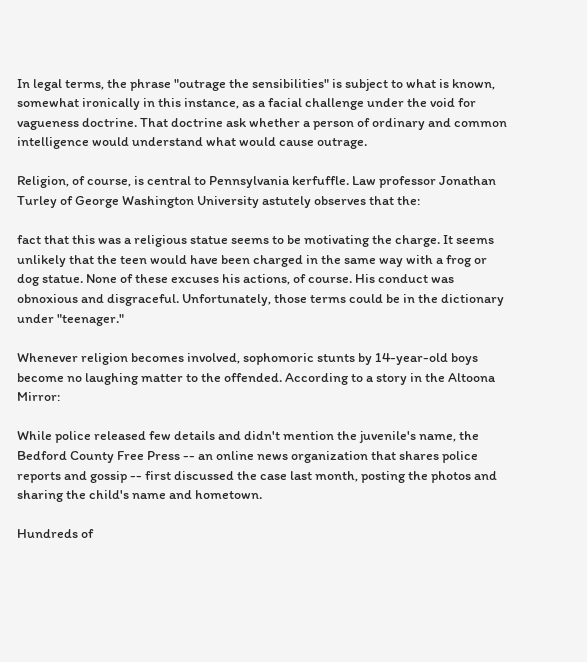In legal terms, the phrase "outrage the sensibilities" is subject to what is known, somewhat ironically in this instance, as a facial challenge under the void for vagueness doctrine. That doctrine ask whether a person of ordinary and common intelligence would understand what would cause outrage.

Religion, of course, is central to Pennsylvania kerfuffle. Law professor Jonathan Turley of George Washington University astutely observes that the:

fact that this was a religious statue seems to be motivating the charge. It seems unlikely that the teen would have been charged in the same way with a frog or dog statue. None of these excuses his actions, of course. His conduct was obnoxious and disgraceful. Unfortunately, those terms could be in the dictionary under "teenager."

Whenever religion becomes involved, sophomoric stunts by 14-year-old boys become no laughing matter to the offended. According to a story in the Altoona Mirror:

While police released few details and didn't mention the juvenile's name, the Bedford County Free Press -- an online news organization that shares police reports and gossip -- first discussed the case last month, posting the photos and sharing the child's name and hometown.

Hundreds of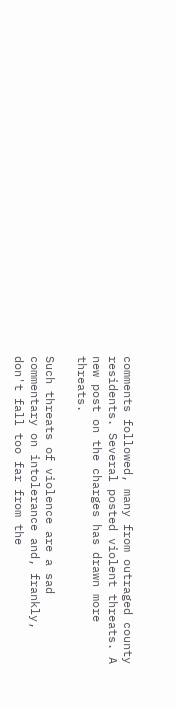comments followed, many from outraged county residents. Several posted violent threats. A new post on the charges has drawn more threats.

Such threats of violence are a sad commentary on intolerance and, frankly, don't fall too far from the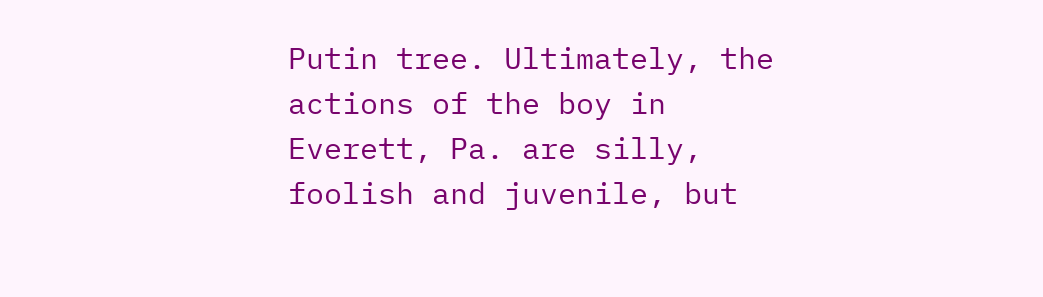Putin tree. Ultimately, the actions of the boy in Everett, Pa. are silly, foolish and juvenile, but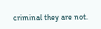criminal they are not.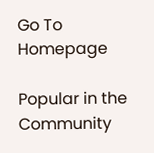Go To Homepage

Popular in the Community